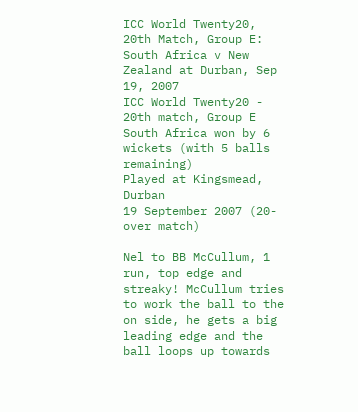ICC World Twenty20, 20th Match, Group E: South Africa v New Zealand at Durban, Sep 19, 2007
ICC World Twenty20 - 20th match, Group E
South Africa won by 6 wickets (with 5 balls remaining)
Played at Kingsmead, Durban
19 September 2007 (20-over match)

Nel to BB McCullum, 1 run, top edge and streaky! McCullum tries to work the ball to the on side, he gets a big leading edge and the ball loops up towards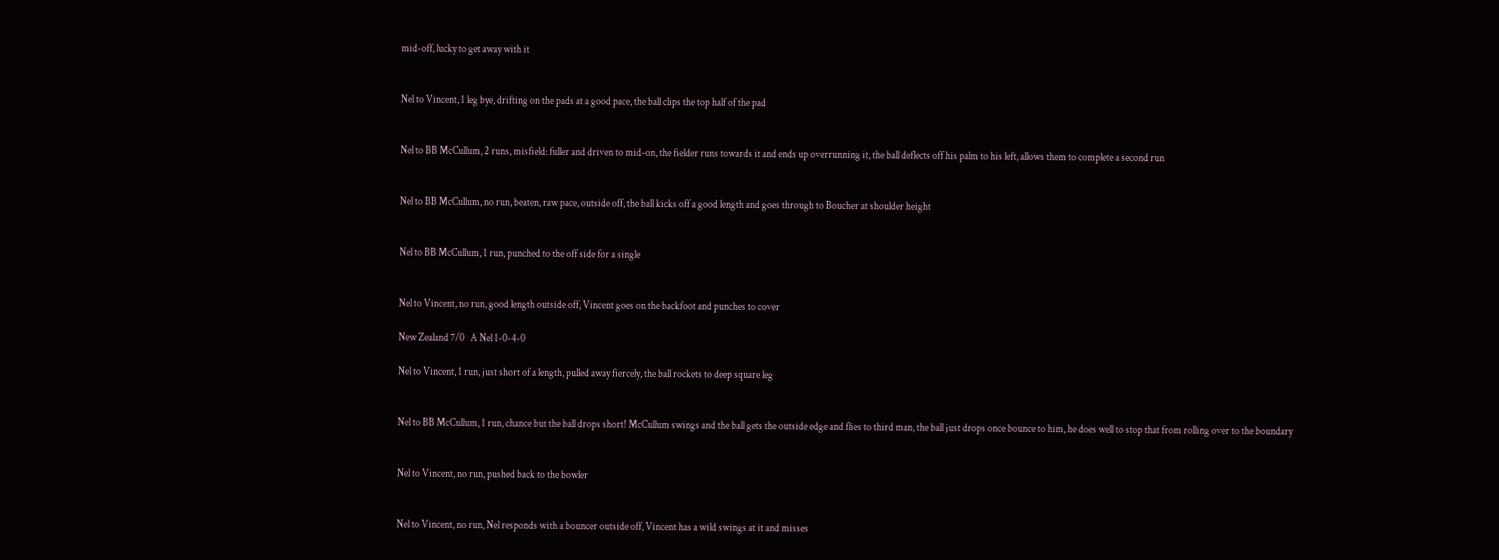mid-off, lucky to get away with it


Nel to Vincent, 1 leg bye, drifting on the pads at a good pace, the ball clips the top half of the pad


Nel to BB McCullum, 2 runs, misfield: fuller and driven to mid-on, the fielder runs towards it and ends up overrunning it, the ball deflects off his palm to his left, allows them to complete a second run


Nel to BB McCullum, no run, beaten, raw pace, outside off, the ball kicks off a good length and goes through to Boucher at shoulder height


Nel to BB McCullum, 1 run, punched to the off side for a single


Nel to Vincent, no run, good length outside off, Vincent goes on the backfoot and punches to cover

New Zealand 7/0   A Nel 1-0-4-0

Nel to Vincent, 1 run, just short of a length, pulled away fiercely, the ball rockets to deep square leg


Nel to BB McCullum, 1 run, chance but the ball drops short! McCullum swings and the ball gets the outside edge and flies to third man, the ball just drops once bounce to him, he does well to stop that from rolling over to the boundary


Nel to Vincent, no run, pushed back to the bowler


Nel to Vincent, no run, Nel responds with a bouncer outside off, Vincent has a wild swings at it and misses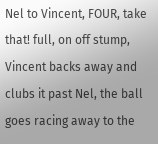Nel to Vincent, FOUR, take that! full, on off stump, Vincent backs away and clubs it past Nel, the ball goes racing away to the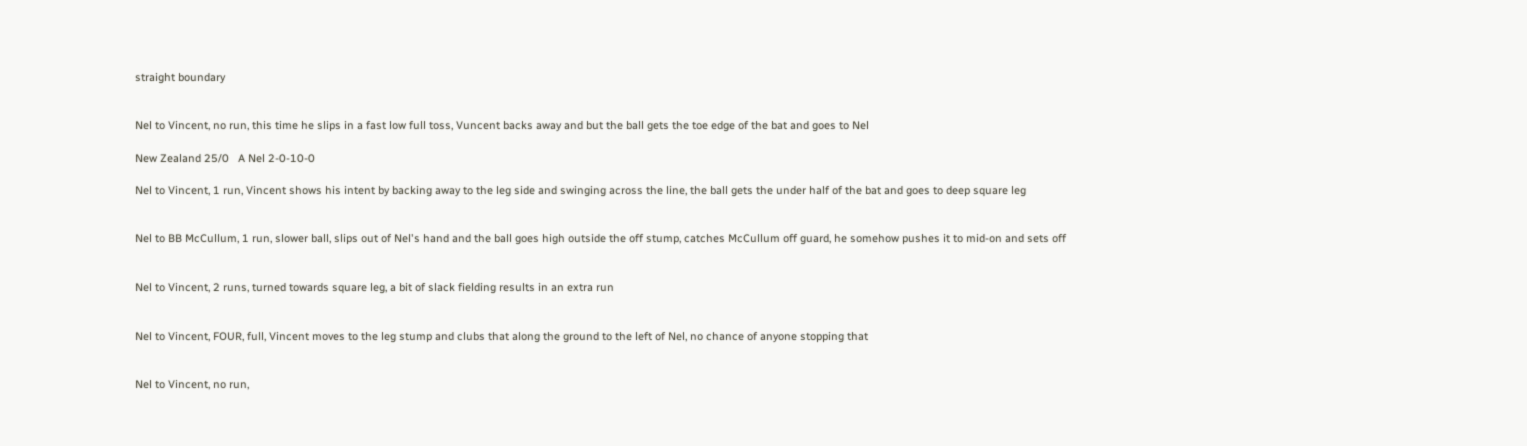straight boundary


Nel to Vincent, no run, this time he slips in a fast low full toss, Vuncent backs away and but the ball gets the toe edge of the bat and goes to Nel

New Zealand 25/0   A Nel 2-0-10-0

Nel to Vincent, 1 run, Vincent shows his intent by backing away to the leg side and swinging across the line, the ball gets the under half of the bat and goes to deep square leg


Nel to BB McCullum, 1 run, slower ball, slips out of Nel's hand and the ball goes high outside the off stump, catches McCullum off guard, he somehow pushes it to mid-on and sets off


Nel to Vincent, 2 runs, turned towards square leg, a bit of slack fielding results in an extra run


Nel to Vincent, FOUR, full, Vincent moves to the leg stump and clubs that along the ground to the left of Nel, no chance of anyone stopping that


Nel to Vincent, no run,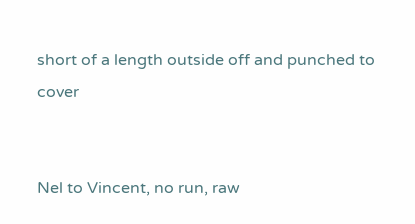short of a length outside off and punched to cover


Nel to Vincent, no run, raw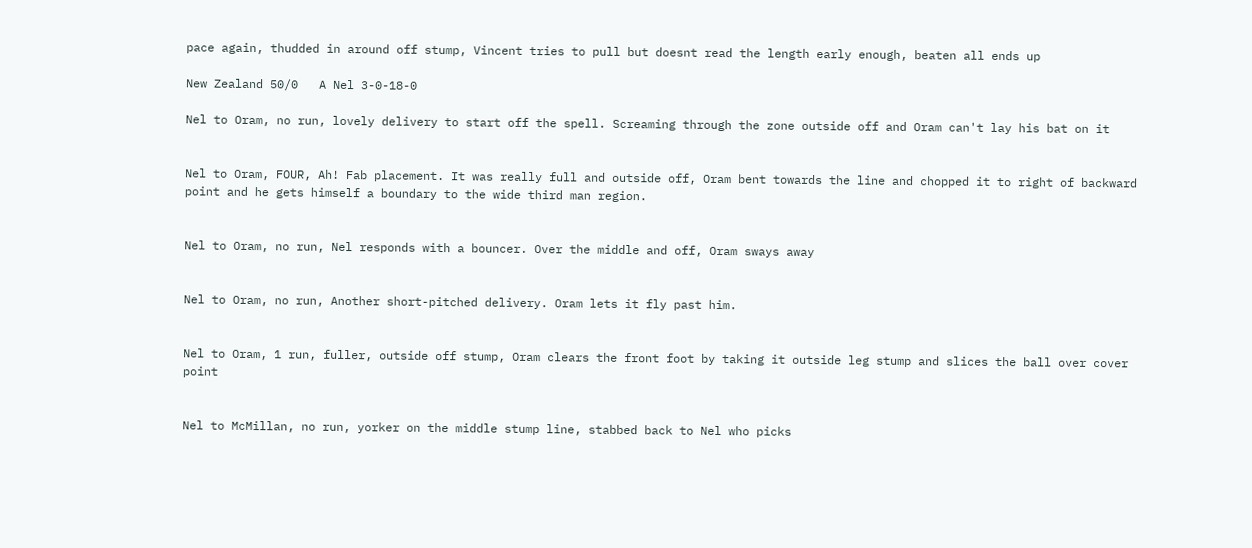pace again, thudded in around off stump, Vincent tries to pull but doesnt read the length early enough, beaten all ends up

New Zealand 50/0   A Nel 3-0-18-0

Nel to Oram, no run, lovely delivery to start off the spell. Screaming through the zone outside off and Oram can't lay his bat on it


Nel to Oram, FOUR, Ah! Fab placement. It was really full and outside off, Oram bent towards the line and chopped it to right of backward point and he gets himself a boundary to the wide third man region.


Nel to Oram, no run, Nel responds with a bouncer. Over the middle and off, Oram sways away


Nel to Oram, no run, Another short-pitched delivery. Oram lets it fly past him.


Nel to Oram, 1 run, fuller, outside off stump, Oram clears the front foot by taking it outside leg stump and slices the ball over cover point


Nel to McMillan, no run, yorker on the middle stump line, stabbed back to Nel who picks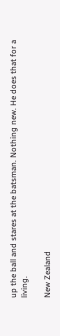up the ball and stares at the batsman. Nothing new. He does that for a living.

New Zealand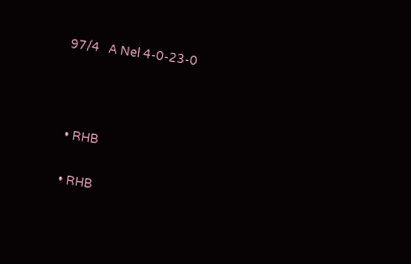97/4   A Nel 4-0-23-0





  • RHB


  • RHB